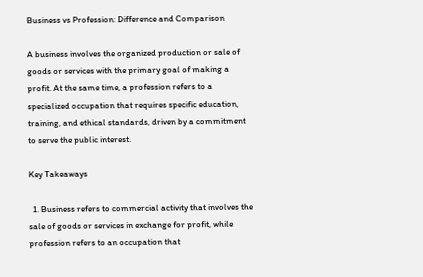Business vs Profession: Difference and Comparison

A business involves the organized production or sale of goods or services with the primary goal of making a profit. At the same time, a profession refers to a specialized occupation that requires specific education, training, and ethical standards, driven by a commitment to serve the public interest.

Key Takeaways

  1. Business refers to commercial activity that involves the sale of goods or services in exchange for profit, while profession refers to an occupation that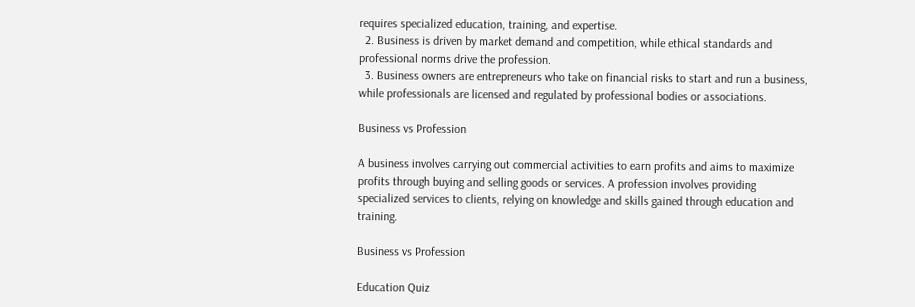requires specialized education, training, and expertise.
  2. Business is driven by market demand and competition, while ethical standards and professional norms drive the profession.
  3. Business owners are entrepreneurs who take on financial risks to start and run a business, while professionals are licensed and regulated by professional bodies or associations.

Business vs Profession

A business involves carrying out commercial activities to earn profits and aims to maximize profits through buying and selling goods or services. A profession involves providing specialized services to clients, relying on knowledge and skills gained through education and training.

Business vs Profession

Education Quiz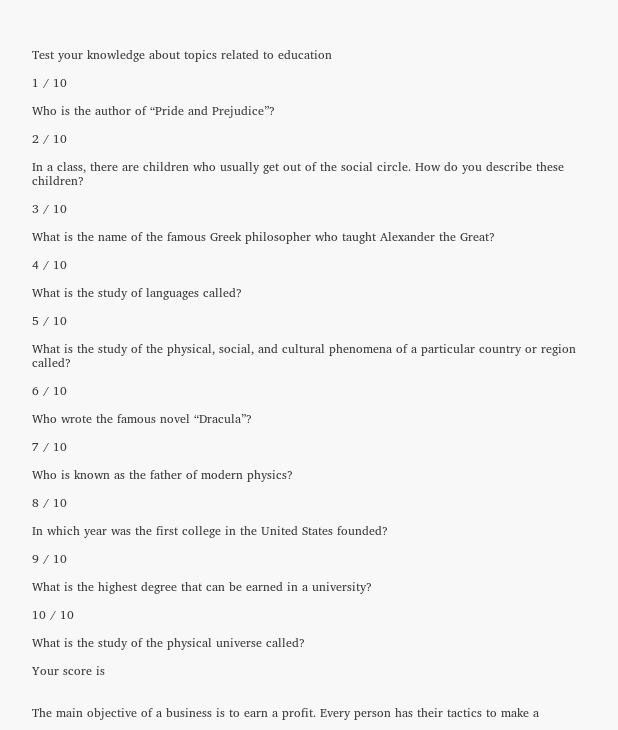Test your knowledge about topics related to education

1 / 10

Who is the author of “Pride and Prejudice”?

2 / 10

In a class, there are children who usually get out of the social circle. How do you describe these children?

3 / 10

What is the name of the famous Greek philosopher who taught Alexander the Great?

4 / 10

What is the study of languages called?

5 / 10

What is the study of the physical, social, and cultural phenomena of a particular country or region called?

6 / 10

Who wrote the famous novel “Dracula”?

7 / 10

Who is known as the father of modern physics?

8 / 10

In which year was the first college in the United States founded?

9 / 10

What is the highest degree that can be earned in a university?

10 / 10

What is the study of the physical universe called?

Your score is


The main objective of a business is to earn a profit. Every person has their tactics to make a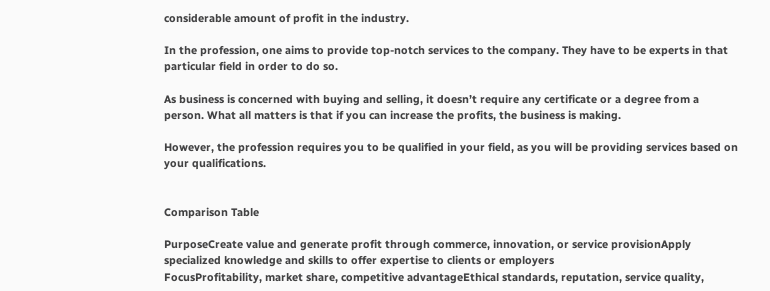considerable amount of profit in the industry.

In the profession, one aims to provide top-notch services to the company. They have to be experts in that particular field in order to do so.

As business is concerned with buying and selling, it doesn’t require any certificate or a degree from a person. What all matters is that if you can increase the profits, the business is making.

However, the profession requires you to be qualified in your field, as you will be providing services based on your qualifications.


Comparison Table

PurposeCreate value and generate profit through commerce, innovation, or service provisionApply specialized knowledge and skills to offer expertise to clients or employers
FocusProfitability, market share, competitive advantageEthical standards, reputation, service quality,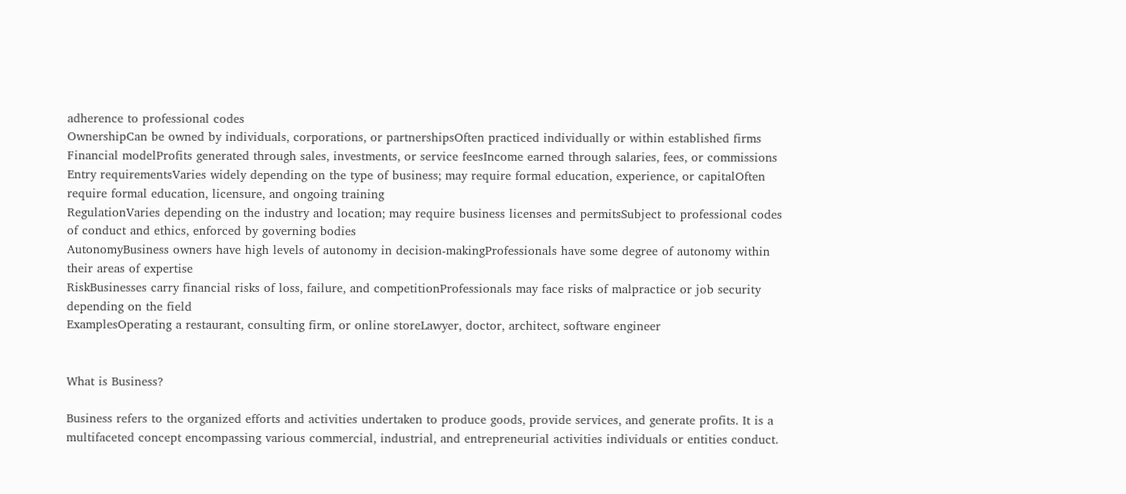adherence to professional codes
OwnershipCan be owned by individuals, corporations, or partnershipsOften practiced individually or within established firms
Financial modelProfits generated through sales, investments, or service feesIncome earned through salaries, fees, or commissions
Entry requirementsVaries widely depending on the type of business; may require formal education, experience, or capitalOften require formal education, licensure, and ongoing training
RegulationVaries depending on the industry and location; may require business licenses and permitsSubject to professional codes of conduct and ethics, enforced by governing bodies
AutonomyBusiness owners have high levels of autonomy in decision-makingProfessionals have some degree of autonomy within their areas of expertise
RiskBusinesses carry financial risks of loss, failure, and competitionProfessionals may face risks of malpractice or job security depending on the field
ExamplesOperating a restaurant, consulting firm, or online storeLawyer, doctor, architect, software engineer


What is Business?

Business refers to the organized efforts and activities undertaken to produce goods, provide services, and generate profits. It is a multifaceted concept encompassing various commercial, industrial, and entrepreneurial activities individuals or entities conduct.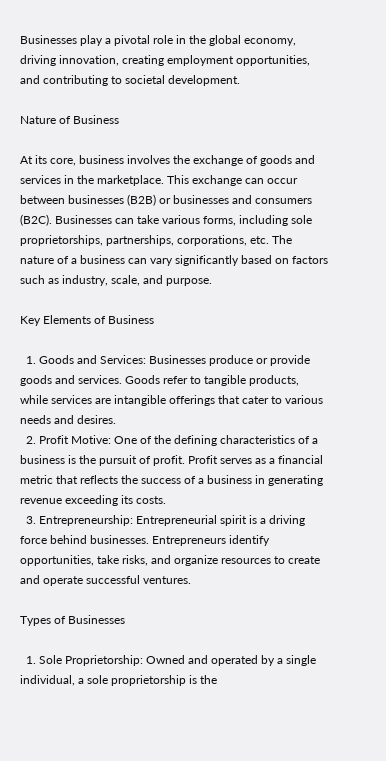Businesses play a pivotal role in the global economy, driving innovation, creating employment opportunities, and contributing to societal development.

Nature of Business

At its core, business involves the exchange of goods and services in the marketplace. This exchange can occur between businesses (B2B) or businesses and consumers (B2C). Businesses can take various forms, including sole proprietorships, partnerships, corporations, etc. The nature of a business can vary significantly based on factors such as industry, scale, and purpose.

Key Elements of Business

  1. Goods and Services: Businesses produce or provide goods and services. Goods refer to tangible products, while services are intangible offerings that cater to various needs and desires.
  2. Profit Motive: One of the defining characteristics of a business is the pursuit of profit. Profit serves as a financial metric that reflects the success of a business in generating revenue exceeding its costs.
  3. Entrepreneurship: Entrepreneurial spirit is a driving force behind businesses. Entrepreneurs identify opportunities, take risks, and organize resources to create and operate successful ventures.

Types of Businesses

  1. Sole Proprietorship: Owned and operated by a single individual, a sole proprietorship is the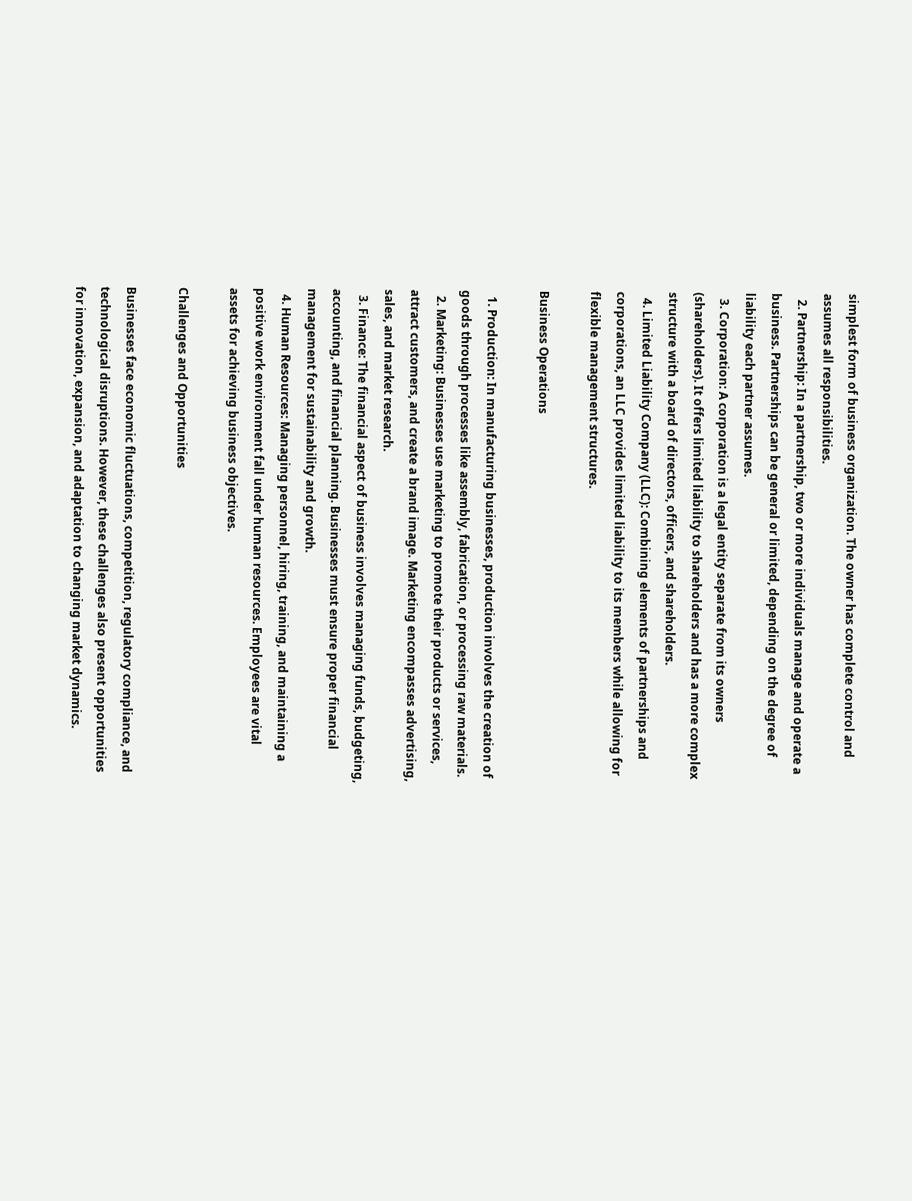simplest form of business organization. The owner has complete control and assumes all responsibilities.
  2. Partnership: In a partnership, two or more individuals manage and operate a business. Partnerships can be general or limited, depending on the degree of liability each partner assumes.
  3. Corporation: A corporation is a legal entity separate from its owners (shareholders). It offers limited liability to shareholders and has a more complex structure with a board of directors, officers, and shareholders.
  4. Limited Liability Company (LLC): Combining elements of partnerships and corporations, an LLC provides limited liability to its members while allowing for flexible management structures.

Business Operations

  1. Production: In manufacturing businesses, production involves the creation of goods through processes like assembly, fabrication, or processing raw materials.
  2. Marketing: Businesses use marketing to promote their products or services, attract customers, and create a brand image. Marketing encompasses advertising, sales, and market research.
  3. Finance: The financial aspect of business involves managing funds, budgeting, accounting, and financial planning. Businesses must ensure proper financial management for sustainability and growth.
  4. Human Resources: Managing personnel, hiring, training, and maintaining a positive work environment fall under human resources. Employees are vital assets for achieving business objectives.

Challenges and Opportunities

Businesses face economic fluctuations, competition, regulatory compliance, and technological disruptions. However, these challenges also present opportunities for innovation, expansion, and adaptation to changing market dynamics.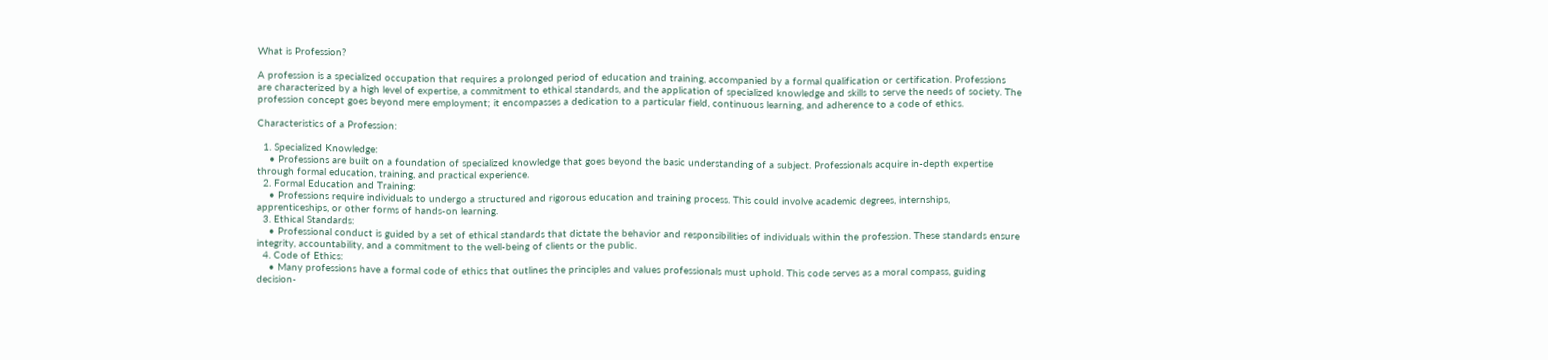What is Profession?

A profession is a specialized occupation that requires a prolonged period of education and training, accompanied by a formal qualification or certification. Professions are characterized by a high level of expertise, a commitment to ethical standards, and the application of specialized knowledge and skills to serve the needs of society. The profession concept goes beyond mere employment; it encompasses a dedication to a particular field, continuous learning, and adherence to a code of ethics.

Characteristics of a Profession:

  1. Specialized Knowledge:
    • Professions are built on a foundation of specialized knowledge that goes beyond the basic understanding of a subject. Professionals acquire in-depth expertise through formal education, training, and practical experience.
  2. Formal Education and Training:
    • Professions require individuals to undergo a structured and rigorous education and training process. This could involve academic degrees, internships, apprenticeships, or other forms of hands-on learning.
  3. Ethical Standards:
    • Professional conduct is guided by a set of ethical standards that dictate the behavior and responsibilities of individuals within the profession. These standards ensure integrity, accountability, and a commitment to the well-being of clients or the public.
  4. Code of Ethics:
    • Many professions have a formal code of ethics that outlines the principles and values professionals must uphold. This code serves as a moral compass, guiding decision-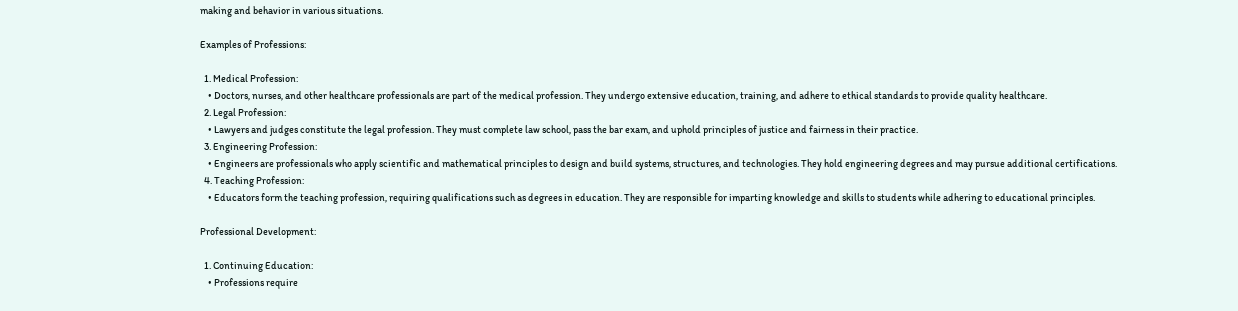making and behavior in various situations.

Examples of Professions:

  1. Medical Profession:
    • Doctors, nurses, and other healthcare professionals are part of the medical profession. They undergo extensive education, training, and adhere to ethical standards to provide quality healthcare.
  2. Legal Profession:
    • Lawyers and judges constitute the legal profession. They must complete law school, pass the bar exam, and uphold principles of justice and fairness in their practice.
  3. Engineering Profession:
    • Engineers are professionals who apply scientific and mathematical principles to design and build systems, structures, and technologies. They hold engineering degrees and may pursue additional certifications.
  4. Teaching Profession:
    • Educators form the teaching profession, requiring qualifications such as degrees in education. They are responsible for imparting knowledge and skills to students while adhering to educational principles.

Professional Development:

  1. Continuing Education:
    • Professions require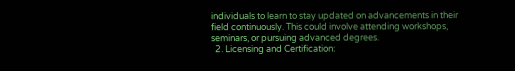individuals to learn to stay updated on advancements in their field continuously. This could involve attending workshops, seminars, or pursuing advanced degrees.
  2. Licensing and Certification: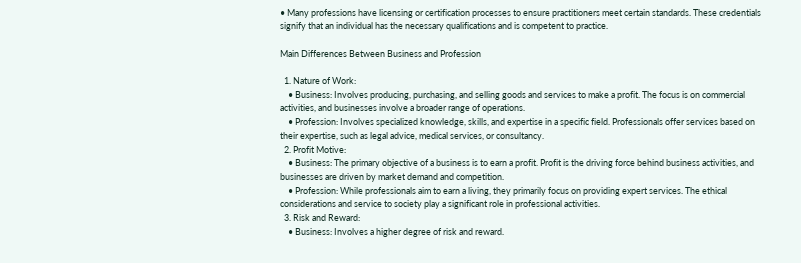• Many professions have licensing or certification processes to ensure practitioners meet certain standards. These credentials signify that an individual has the necessary qualifications and is competent to practice.

Main Differences Between Business and Profession

  1. Nature of Work:
    • Business: Involves producing, purchasing, and selling goods and services to make a profit. The focus is on commercial activities, and businesses involve a broader range of operations.
    • Profession: Involves specialized knowledge, skills, and expertise in a specific field. Professionals offer services based on their expertise, such as legal advice, medical services, or consultancy.
  2. Profit Motive:
    • Business: The primary objective of a business is to earn a profit. Profit is the driving force behind business activities, and businesses are driven by market demand and competition.
    • Profession: While professionals aim to earn a living, they primarily focus on providing expert services. The ethical considerations and service to society play a significant role in professional activities.
  3. Risk and Reward:
    • Business: Involves a higher degree of risk and reward.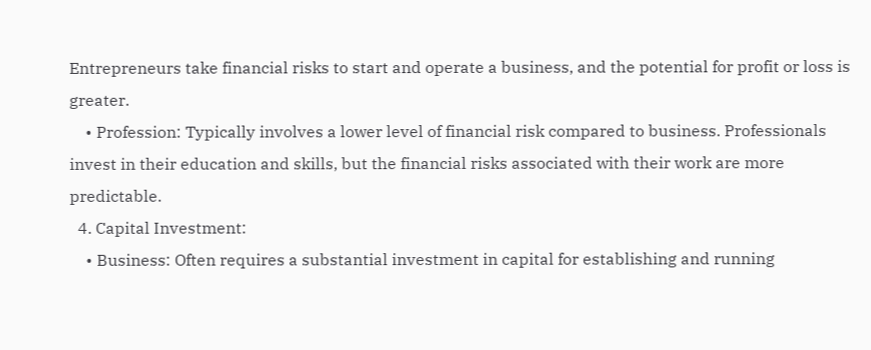Entrepreneurs take financial risks to start and operate a business, and the potential for profit or loss is greater.
    • Profession: Typically involves a lower level of financial risk compared to business. Professionals invest in their education and skills, but the financial risks associated with their work are more predictable.
  4. Capital Investment:
    • Business: Often requires a substantial investment in capital for establishing and running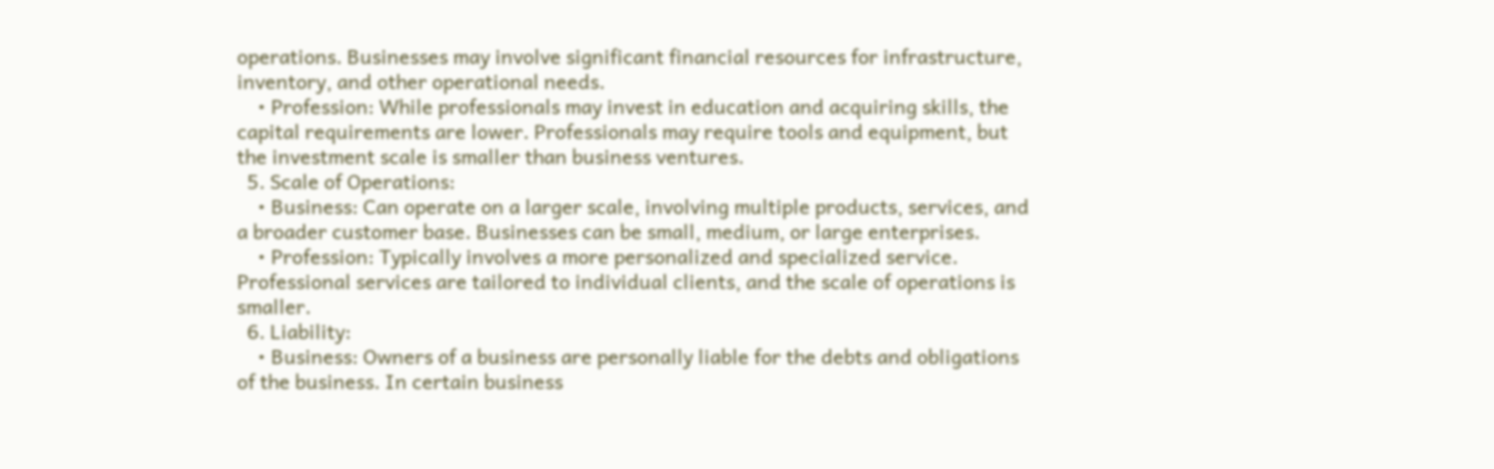operations. Businesses may involve significant financial resources for infrastructure, inventory, and other operational needs.
    • Profession: While professionals may invest in education and acquiring skills, the capital requirements are lower. Professionals may require tools and equipment, but the investment scale is smaller than business ventures.
  5. Scale of Operations:
    • Business: Can operate on a larger scale, involving multiple products, services, and a broader customer base. Businesses can be small, medium, or large enterprises.
    • Profession: Typically involves a more personalized and specialized service. Professional services are tailored to individual clients, and the scale of operations is smaller.
  6. Liability:
    • Business: Owners of a business are personally liable for the debts and obligations of the business. In certain business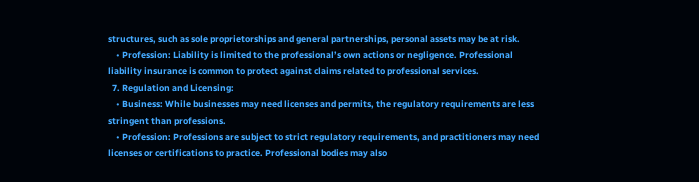structures, such as sole proprietorships and general partnerships, personal assets may be at risk.
    • Profession: Liability is limited to the professional’s own actions or negligence. Professional liability insurance is common to protect against claims related to professional services.
  7. Regulation and Licensing:
    • Business: While businesses may need licenses and permits, the regulatory requirements are less stringent than professions.
    • Profession: Professions are subject to strict regulatory requirements, and practitioners may need licenses or certifications to practice. Professional bodies may also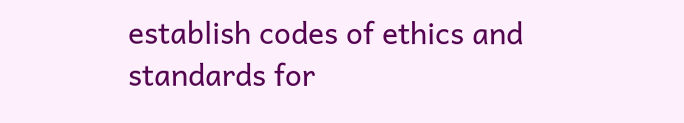establish codes of ethics and standards for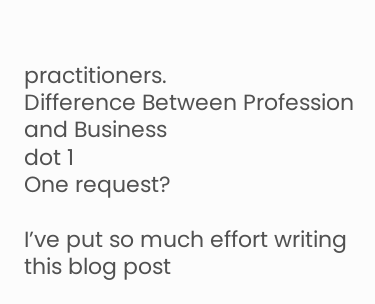practitioners.
Difference Between Profession and Business
dot 1
One request?

I’ve put so much effort writing this blog post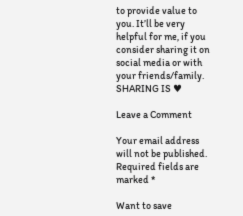to provide value to you. It’ll be very helpful for me, if you consider sharing it on social media or with your friends/family. SHARING IS ♥

Leave a Comment

Your email address will not be published. Required fields are marked *

Want to save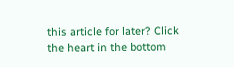this article for later? Click the heart in the bottom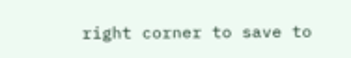right corner to save to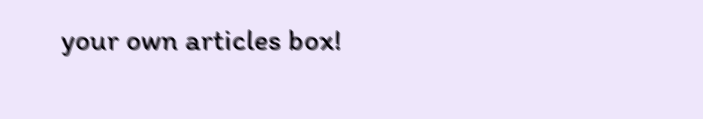your own articles box!